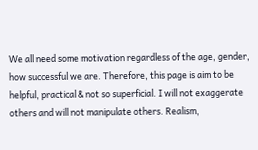We all need some motivation regardless of the age, gender, how successful we are. Therefore, this page is aim to be helpful, practical & not so superficial. I will not exaggerate others and will not manipulate others. Realism,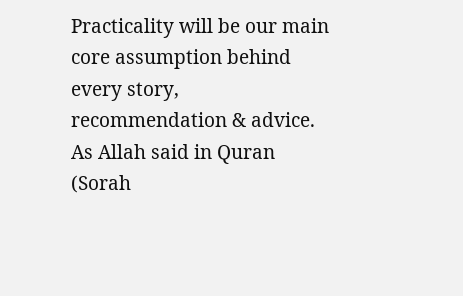Practicality will be our main core assumption behind every story, recommendation & advice. As Allah said in Quran (Sorah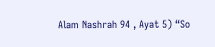Alam Nashrah 94 , Ayat 5) “So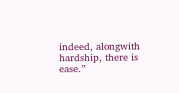indeed, alongwith hardship, there is ease.”